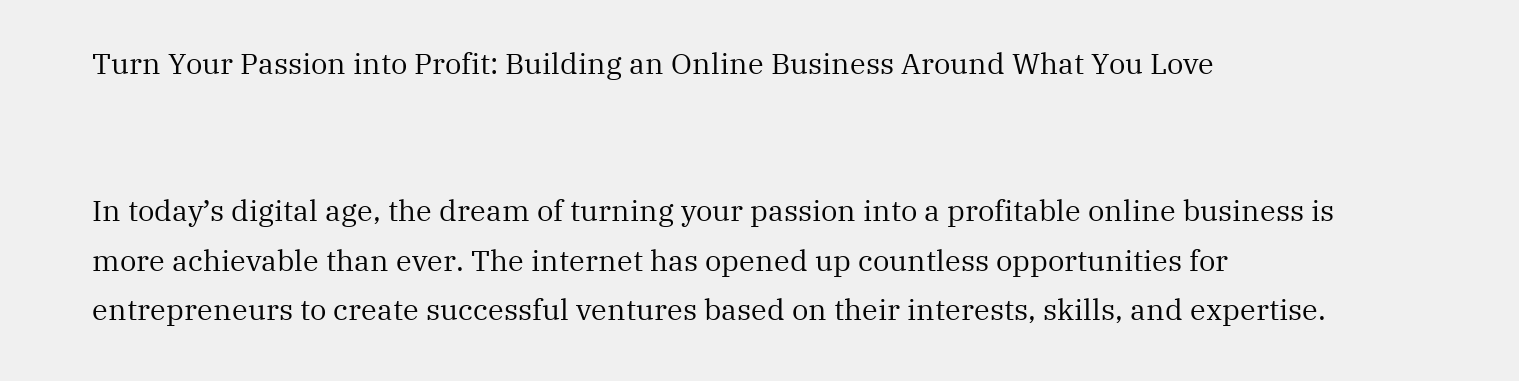Turn Your Passion into Profit: Building an Online Business Around What You Love


In today’s digital age, the dream of turning your passion into a profitable online business is more achievable than ever. The internet has opened up countless opportunities for entrepreneurs to create successful ventures based on their interests, skills, and expertise.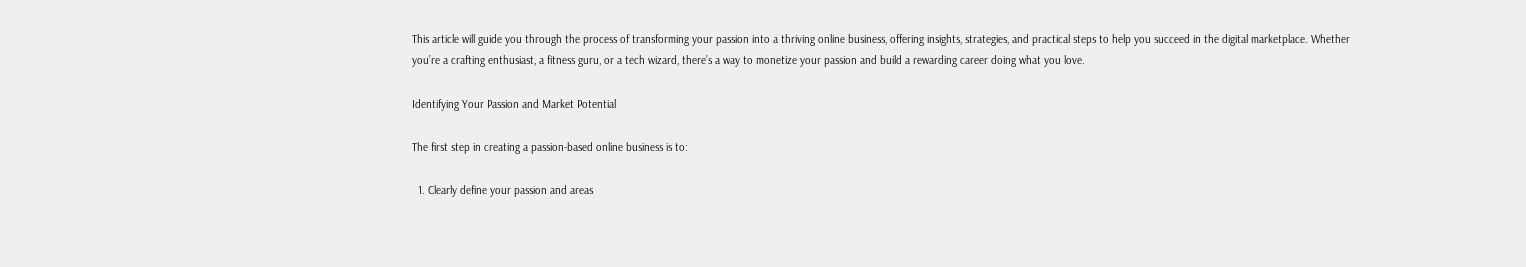This article will guide you through the process of transforming your passion into a thriving online business, offering insights, strategies, and practical steps to help you succeed in the digital marketplace. Whether you’re a crafting enthusiast, a fitness guru, or a tech wizard, there’s a way to monetize your passion and build a rewarding career doing what you love.

Identifying Your Passion and Market Potential

The first step in creating a passion-based online business is to:

  1. Clearly define your passion and areas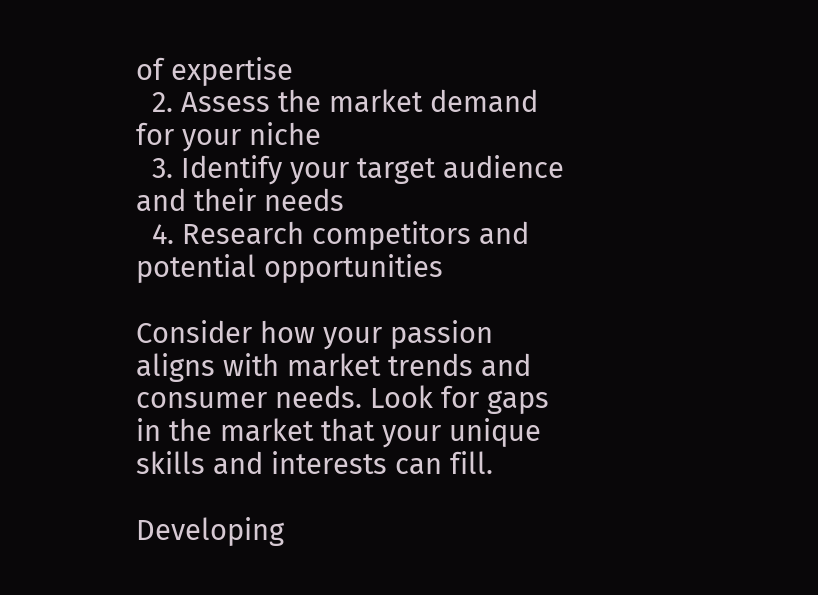of expertise
  2. Assess the market demand for your niche
  3. Identify your target audience and their needs
  4. Research competitors and potential opportunities

Consider how your passion aligns with market trends and consumer needs. Look for gaps in the market that your unique skills and interests can fill.

Developing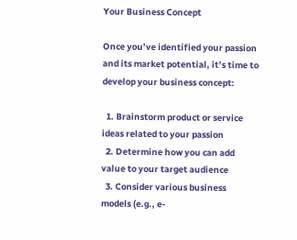Your Business Concept

Once you’ve identified your passion and its market potential, it’s time to develop your business concept:

  1. Brainstorm product or service ideas related to your passion
  2. Determine how you can add value to your target audience
  3. Consider various business models (e.g., e-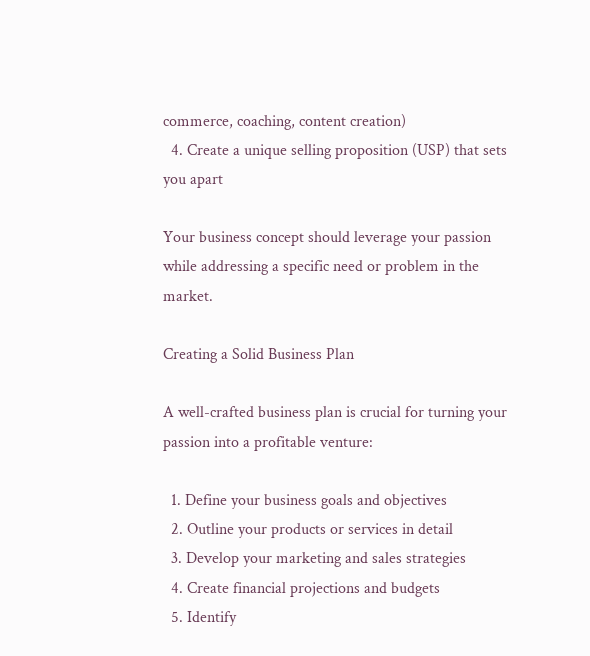commerce, coaching, content creation)
  4. Create a unique selling proposition (USP) that sets you apart

Your business concept should leverage your passion while addressing a specific need or problem in the market.

Creating a Solid Business Plan

A well-crafted business plan is crucial for turning your passion into a profitable venture:

  1. Define your business goals and objectives
  2. Outline your products or services in detail
  3. Develop your marketing and sales strategies
  4. Create financial projections and budgets
  5. Identify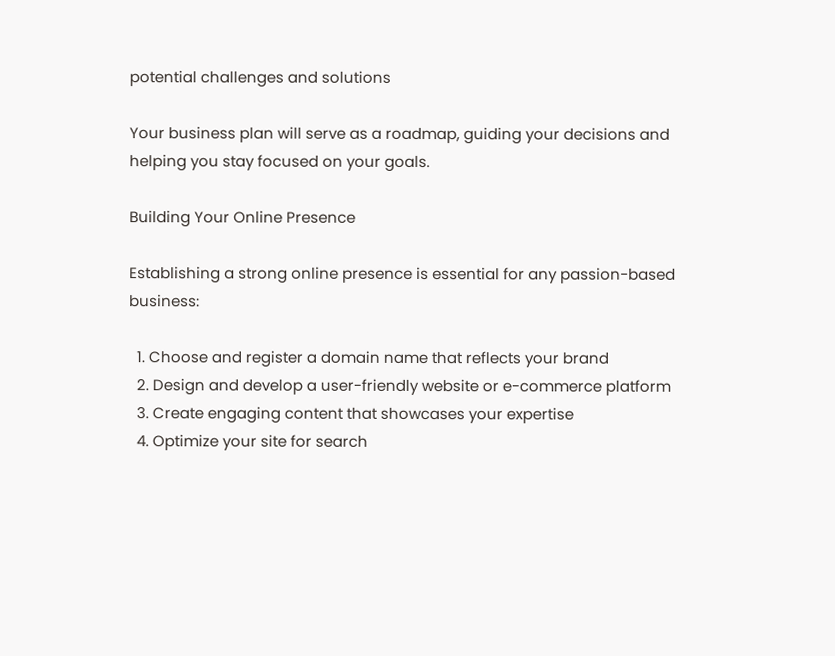potential challenges and solutions

Your business plan will serve as a roadmap, guiding your decisions and helping you stay focused on your goals.

Building Your Online Presence

Establishing a strong online presence is essential for any passion-based business:

  1. Choose and register a domain name that reflects your brand
  2. Design and develop a user-friendly website or e-commerce platform
  3. Create engaging content that showcases your expertise
  4. Optimize your site for search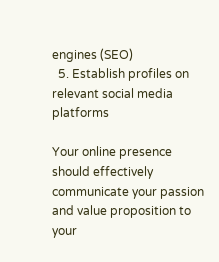engines (SEO)
  5. Establish profiles on relevant social media platforms

Your online presence should effectively communicate your passion and value proposition to your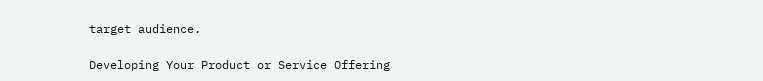target audience.

Developing Your Product or Service Offering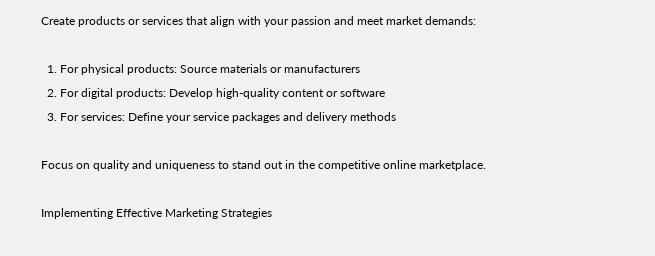Create products or services that align with your passion and meet market demands:

  1. For physical products: Source materials or manufacturers
  2. For digital products: Develop high-quality content or software
  3. For services: Define your service packages and delivery methods

Focus on quality and uniqueness to stand out in the competitive online marketplace.

Implementing Effective Marketing Strategies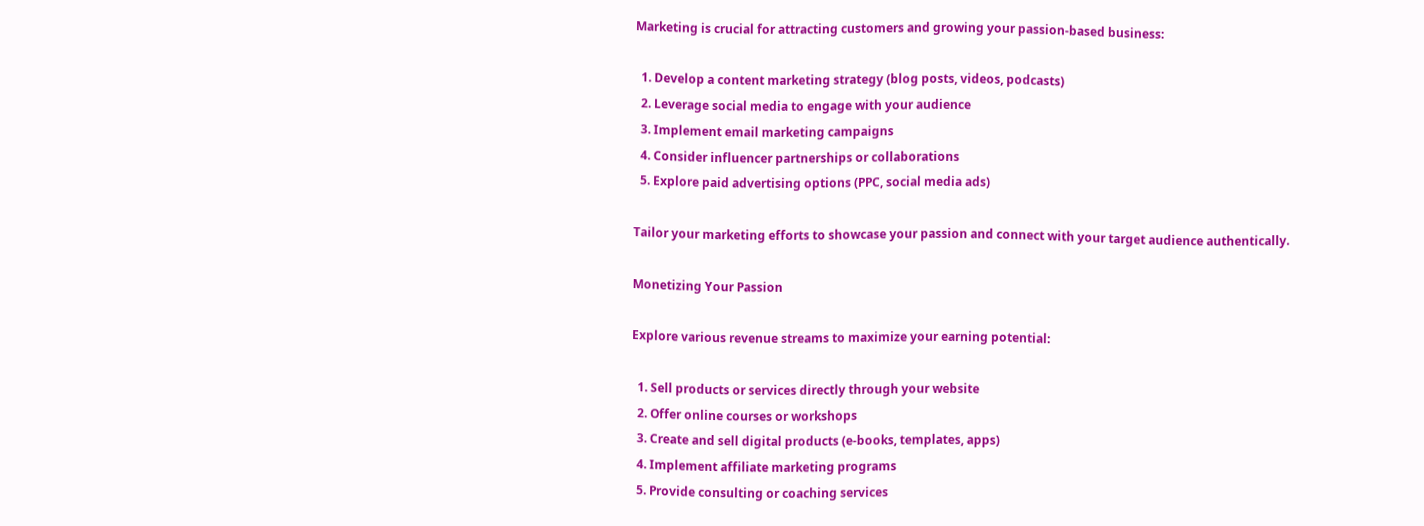Marketing is crucial for attracting customers and growing your passion-based business:

  1. Develop a content marketing strategy (blog posts, videos, podcasts)
  2. Leverage social media to engage with your audience
  3. Implement email marketing campaigns
  4. Consider influencer partnerships or collaborations
  5. Explore paid advertising options (PPC, social media ads)

Tailor your marketing efforts to showcase your passion and connect with your target audience authentically.

Monetizing Your Passion

Explore various revenue streams to maximize your earning potential:

  1. Sell products or services directly through your website
  2. Offer online courses or workshops
  3. Create and sell digital products (e-books, templates, apps)
  4. Implement affiliate marketing programs
  5. Provide consulting or coaching services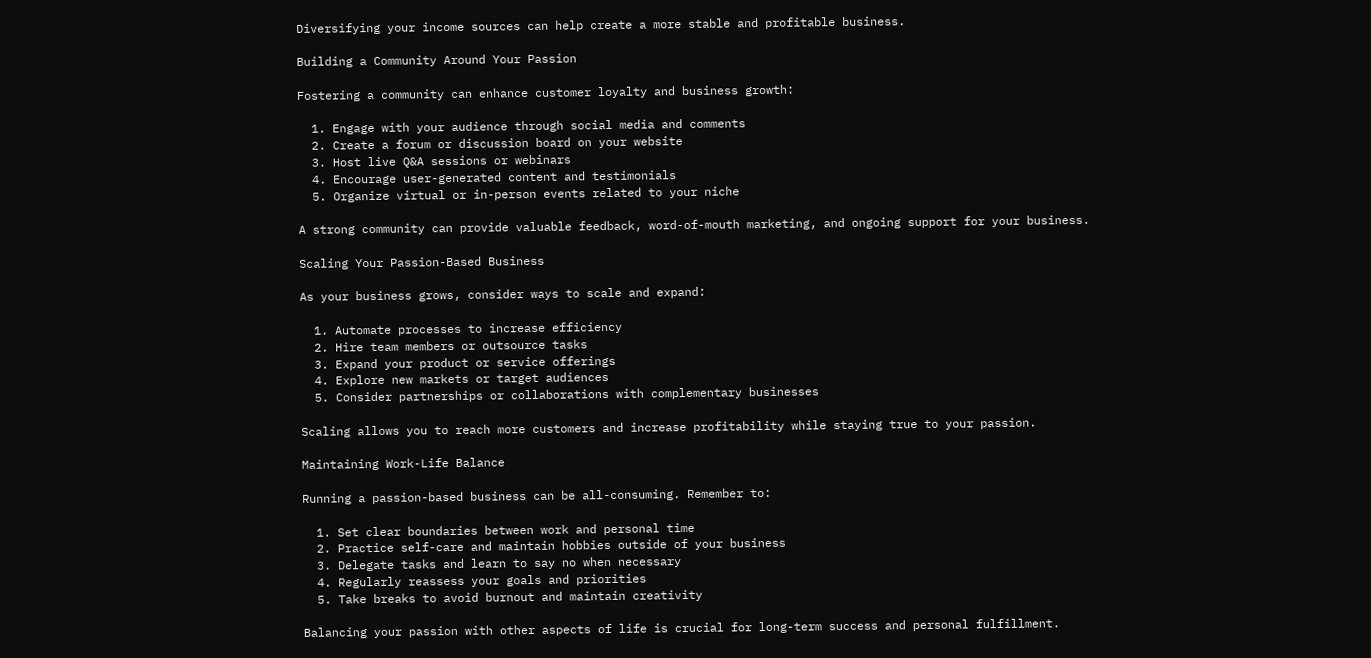Diversifying your income sources can help create a more stable and profitable business.

Building a Community Around Your Passion

Fostering a community can enhance customer loyalty and business growth:

  1. Engage with your audience through social media and comments
  2. Create a forum or discussion board on your website
  3. Host live Q&A sessions or webinars
  4. Encourage user-generated content and testimonials
  5. Organize virtual or in-person events related to your niche

A strong community can provide valuable feedback, word-of-mouth marketing, and ongoing support for your business.

Scaling Your Passion-Based Business

As your business grows, consider ways to scale and expand:

  1. Automate processes to increase efficiency
  2. Hire team members or outsource tasks
  3. Expand your product or service offerings
  4. Explore new markets or target audiences
  5. Consider partnerships or collaborations with complementary businesses

Scaling allows you to reach more customers and increase profitability while staying true to your passion.

Maintaining Work-Life Balance

Running a passion-based business can be all-consuming. Remember to:

  1. Set clear boundaries between work and personal time
  2. Practice self-care and maintain hobbies outside of your business
  3. Delegate tasks and learn to say no when necessary
  4. Regularly reassess your goals and priorities
  5. Take breaks to avoid burnout and maintain creativity

Balancing your passion with other aspects of life is crucial for long-term success and personal fulfillment.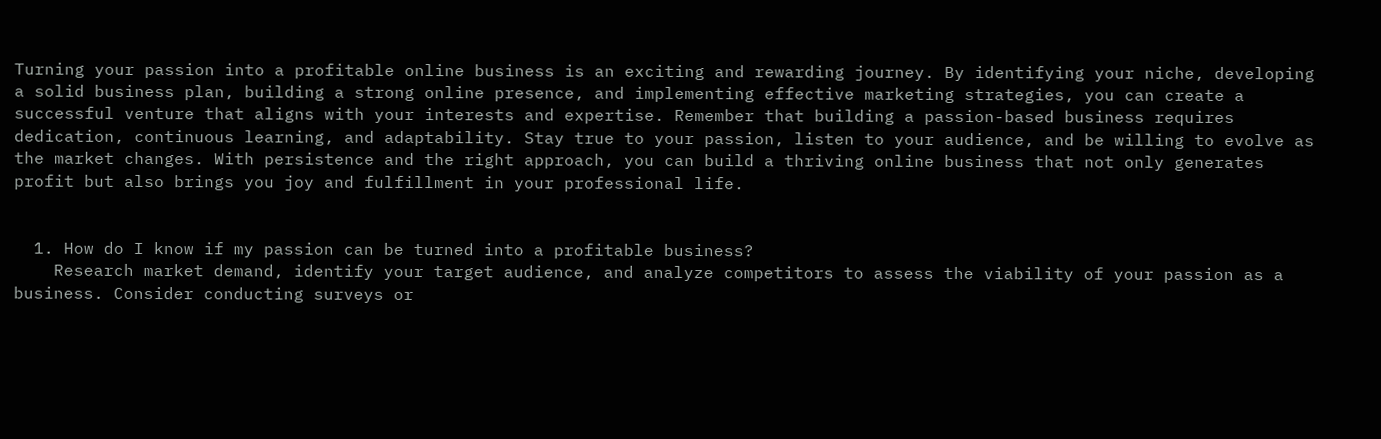Turning your passion into a profitable online business is an exciting and rewarding journey. By identifying your niche, developing a solid business plan, building a strong online presence, and implementing effective marketing strategies, you can create a successful venture that aligns with your interests and expertise. Remember that building a passion-based business requires dedication, continuous learning, and adaptability. Stay true to your passion, listen to your audience, and be willing to evolve as the market changes. With persistence and the right approach, you can build a thriving online business that not only generates profit but also brings you joy and fulfillment in your professional life.


  1. How do I know if my passion can be turned into a profitable business?
    Research market demand, identify your target audience, and analyze competitors to assess the viability of your passion as a business. Consider conducting surveys or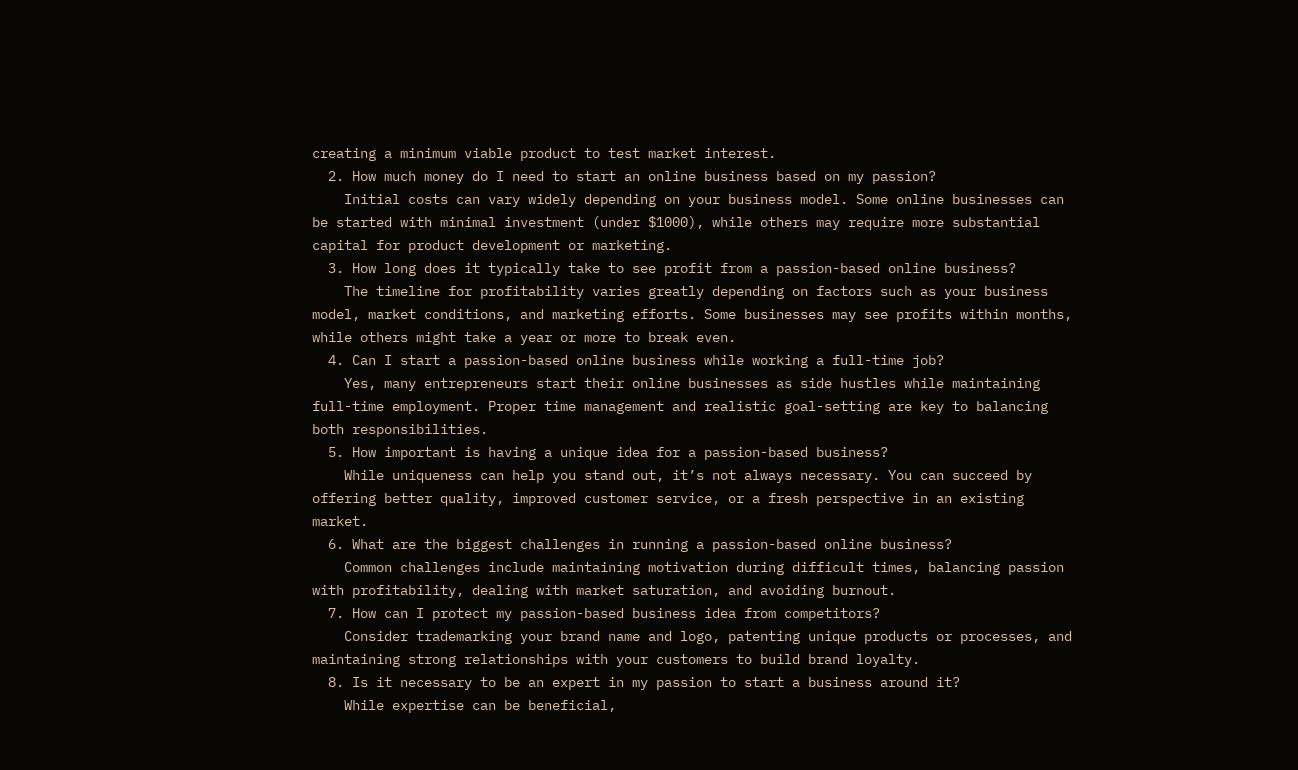creating a minimum viable product to test market interest.
  2. How much money do I need to start an online business based on my passion?
    Initial costs can vary widely depending on your business model. Some online businesses can be started with minimal investment (under $1000), while others may require more substantial capital for product development or marketing.
  3. How long does it typically take to see profit from a passion-based online business?
    The timeline for profitability varies greatly depending on factors such as your business model, market conditions, and marketing efforts. Some businesses may see profits within months, while others might take a year or more to break even.
  4. Can I start a passion-based online business while working a full-time job?
    Yes, many entrepreneurs start their online businesses as side hustles while maintaining full-time employment. Proper time management and realistic goal-setting are key to balancing both responsibilities.
  5. How important is having a unique idea for a passion-based business?
    While uniqueness can help you stand out, it’s not always necessary. You can succeed by offering better quality, improved customer service, or a fresh perspective in an existing market.
  6. What are the biggest challenges in running a passion-based online business?
    Common challenges include maintaining motivation during difficult times, balancing passion with profitability, dealing with market saturation, and avoiding burnout.
  7. How can I protect my passion-based business idea from competitors?
    Consider trademarking your brand name and logo, patenting unique products or processes, and maintaining strong relationships with your customers to build brand loyalty.
  8. Is it necessary to be an expert in my passion to start a business around it?
    While expertise can be beneficial,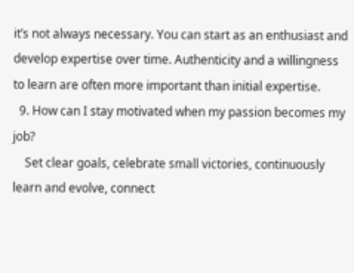it’s not always necessary. You can start as an enthusiast and develop expertise over time. Authenticity and a willingness to learn are often more important than initial expertise.
  9. How can I stay motivated when my passion becomes my job?
    Set clear goals, celebrate small victories, continuously learn and evolve, connect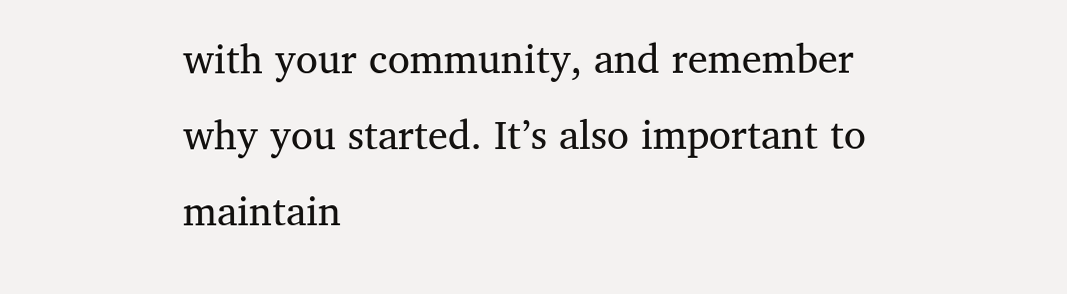with your community, and remember why you started. It’s also important to maintain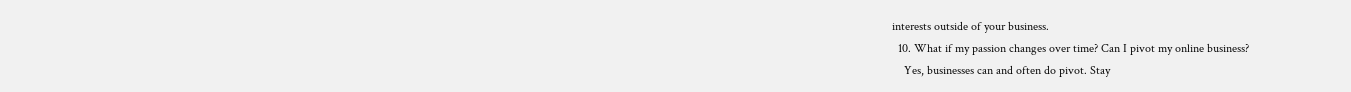interests outside of your business.
  10. What if my passion changes over time? Can I pivot my online business?
    Yes, businesses can and often do pivot. Stay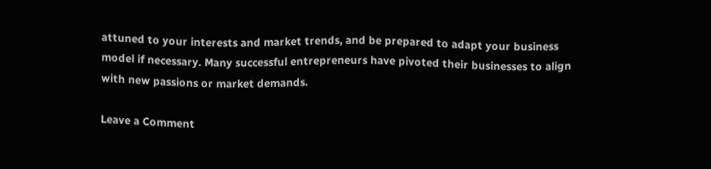attuned to your interests and market trends, and be prepared to adapt your business model if necessary. Many successful entrepreneurs have pivoted their businesses to align with new passions or market demands.

Leave a Comment